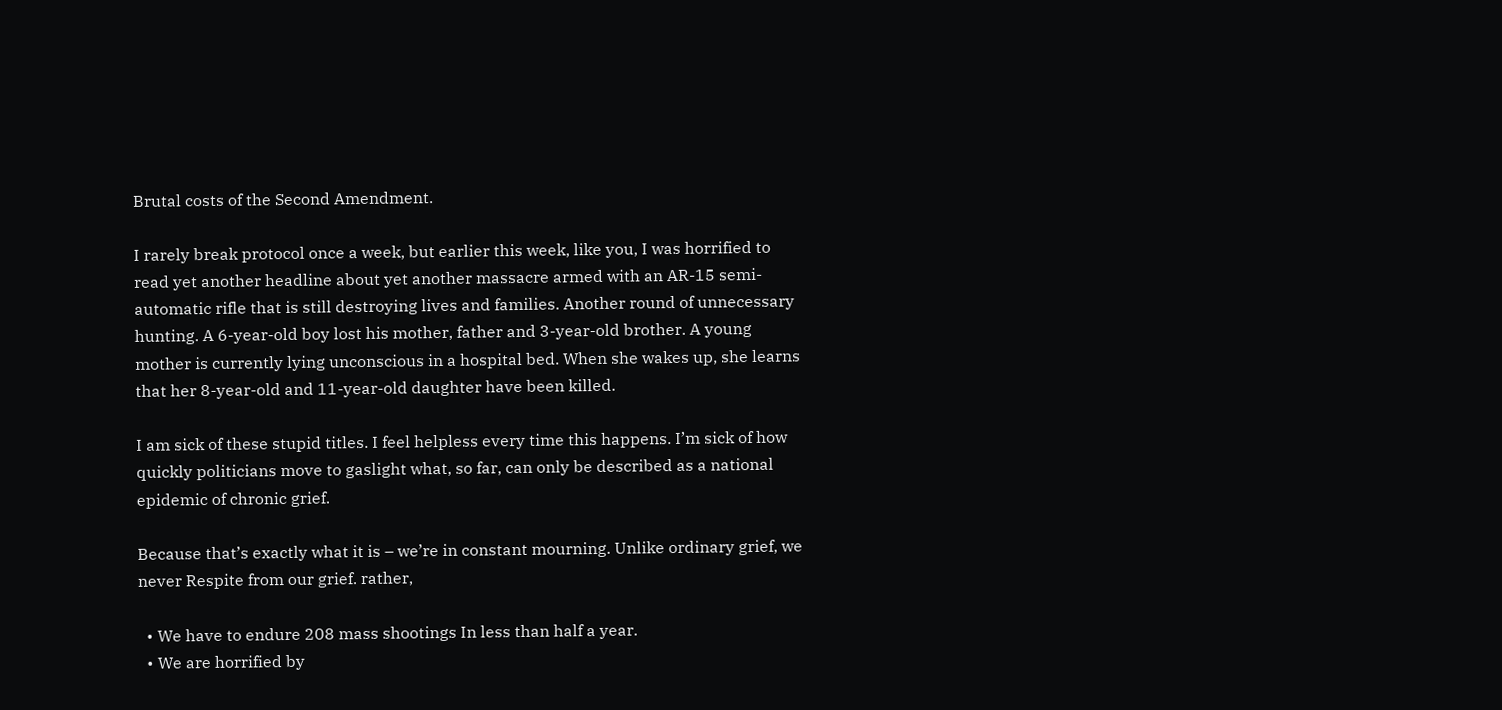Brutal costs of the Second Amendment.

I rarely break protocol once a week, but earlier this week, like you, I was horrified to read yet another headline about yet another massacre armed with an AR-15 semi-automatic rifle that is still destroying lives and families. Another round of unnecessary hunting. A 6-year-old boy lost his mother, father and 3-year-old brother. A young mother is currently lying unconscious in a hospital bed. When she wakes up, she learns that her 8-year-old and 11-year-old daughter have been killed.

I am sick of these stupid titles. I feel helpless every time this happens. I’m sick of how quickly politicians move to gaslight what, so far, can only be described as a national epidemic of chronic grief.

Because that’s exactly what it is – we’re in constant mourning. Unlike ordinary grief, we never Respite from our grief. rather,

  • We have to endure 208 mass shootings In less than half a year.
  • We are horrified by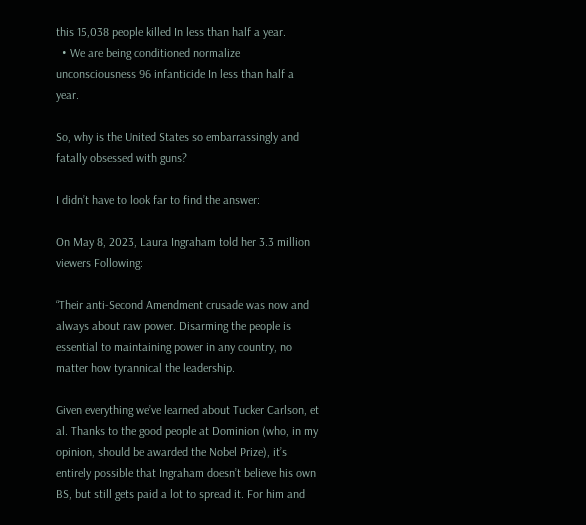this 15,038 people killed In less than half a year.
  • We are being conditioned normalize unconsciousness 96 infanticide In less than half a year.

So, why is the United States so embarrassingly and fatally obsessed with guns?

I didn’t have to look far to find the answer:

On May 8, 2023, Laura Ingraham told her 3.3 million viewers Following:

“Their anti-Second Amendment crusade was now and always about raw power. Disarming the people is essential to maintaining power in any country, no matter how tyrannical the leadership.

Given everything we’ve learned about Tucker Carlson, et al. Thanks to the good people at Dominion (who, in my opinion, should be awarded the Nobel Prize), it’s entirely possible that Ingraham doesn’t believe his own BS, but still gets paid a lot to spread it. For him and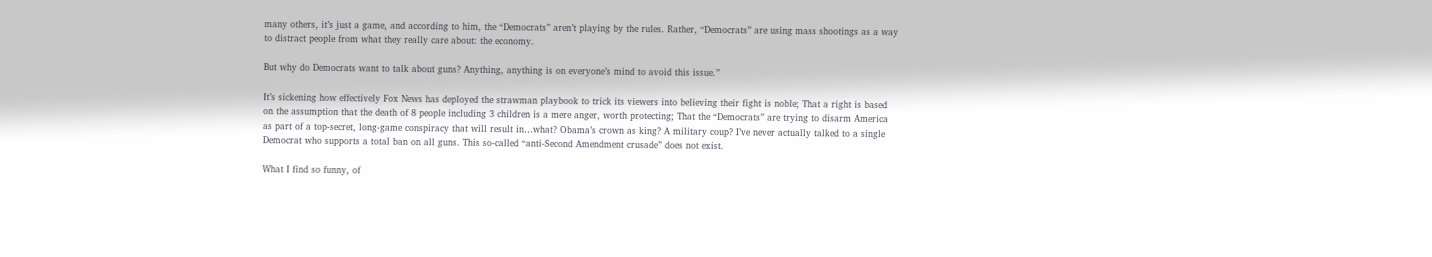many others, it’s just a game, and according to him, the “Democrats” aren’t playing by the rules. Rather, “Democrats” are using mass shootings as a way to distract people from what they really care about: the economy.

But why do Democrats want to talk about guns? Anything, anything is on everyone’s mind to avoid this issue.”

It’s sickening how effectively Fox News has deployed the strawman playbook to trick its viewers into believing their fight is noble; That a right is based on the assumption that the death of 8 people including 3 children is a mere anger, worth protecting; That the “Democrats” are trying to disarm America as part of a top-secret, long-game conspiracy that will result in…what? Obama’s crown as king? A military coup? I’ve never actually talked to a single Democrat who supports a total ban on all guns. This so-called “anti-Second Amendment crusade” does not exist.

What I find so funny, of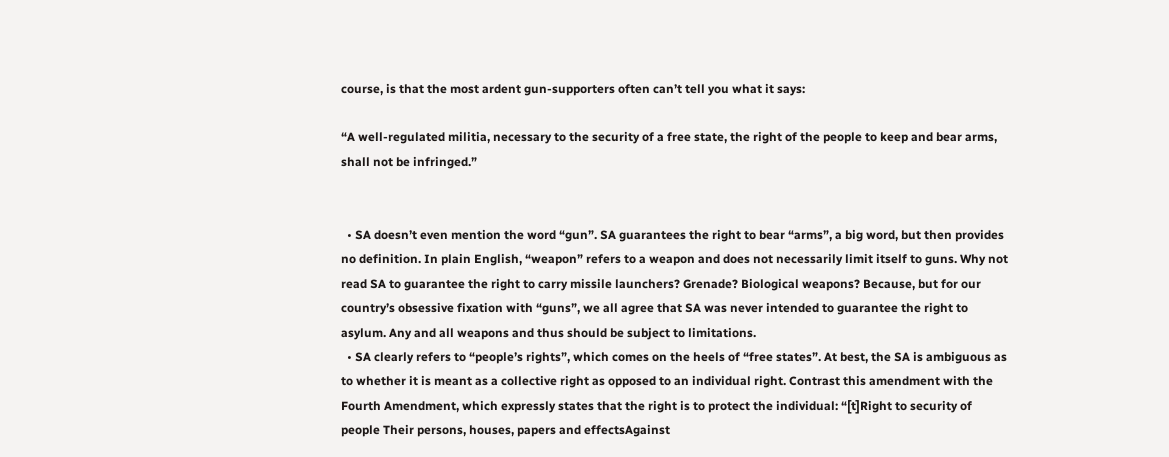course, is that the most ardent gun-supporters often can’t tell you what it says:

“A well-regulated militia, necessary to the security of a free state, the right of the people to keep and bear arms, shall not be infringed.”


  • SA doesn’t even mention the word “gun”. SA guarantees the right to bear “arms”, a big word, but then provides no definition. In plain English, “weapon” refers to a weapon and does not necessarily limit itself to guns. Why not read SA to guarantee the right to carry missile launchers? Grenade? Biological weapons? Because, but for our country’s obsessive fixation with “guns”, we all agree that SA was never intended to guarantee the right to asylum. Any and all weapons and thus should be subject to limitations.
  • SA clearly refers to “people’s rights”, which comes on the heels of “free states”. At best, the SA is ambiguous as to whether it is meant as a collective right as opposed to an individual right. Contrast this amendment with the Fourth Amendment, which expressly states that the right is to protect the individual: “[t]Right to security of people Their persons, houses, papers and effectsAgainst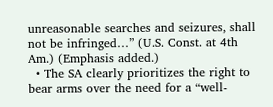unreasonable searches and seizures, shall not be infringed…” (U.S. Const. at 4th Am.) (Emphasis added.)
  • The SA clearly prioritizes the right to bear arms over the need for a “well-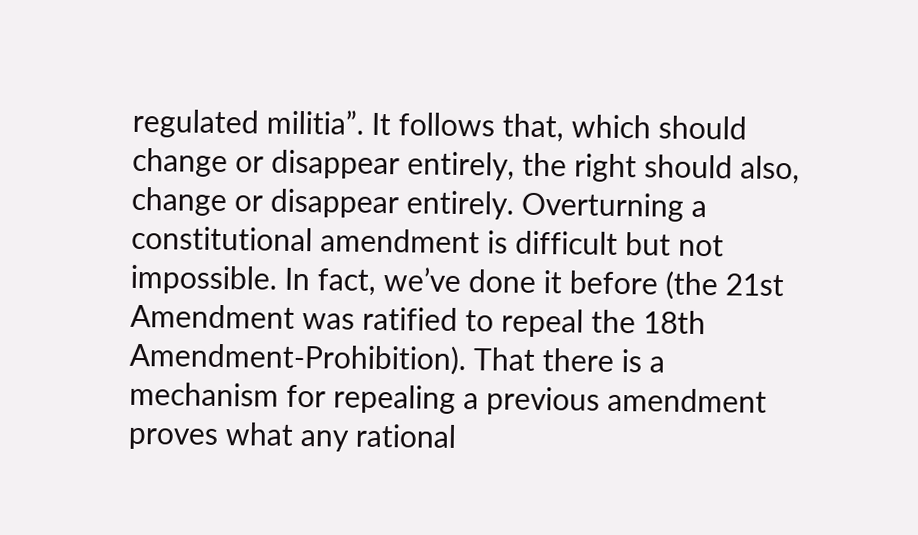regulated militia”. It follows that, which should change or disappear entirely, the right should also, change or disappear entirely. Overturning a constitutional amendment is difficult but not impossible. In fact, we’ve done it before (the 21st Amendment was ratified to repeal the 18th Amendment-Prohibition). That there is a mechanism for repealing a previous amendment proves what any rational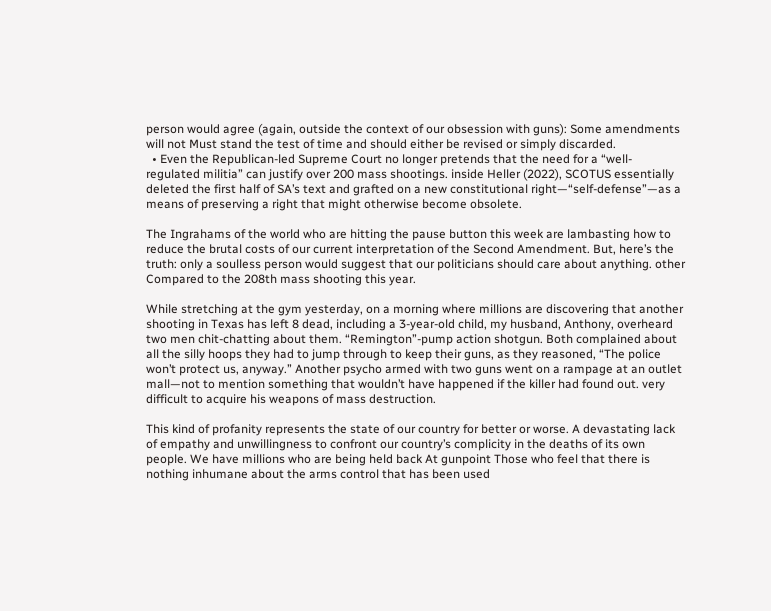person would agree (again, outside the context of our obsession with guns): Some amendments will not Must stand the test of time and should either be revised or simply discarded.
  • Even the Republican-led Supreme Court no longer pretends that the need for a “well-regulated militia” can justify over 200 mass shootings. inside Heller (2022), SCOTUS essentially deleted the first half of SA’s text and grafted on a new constitutional right—“self-defense”—as a means of preserving a right that might otherwise become obsolete.

The Ingrahams of the world who are hitting the pause button this week are lambasting how to reduce the brutal costs of our current interpretation of the Second Amendment. But, here’s the truth: only a soulless person would suggest that our politicians should care about anything. other Compared to the 208th mass shooting this year.

While stretching at the gym yesterday, on a morning where millions are discovering that another shooting in Texas has left 8 dead, including a 3-year-old child, my husband, Anthony, overheard two men chit-chatting about them. “Remington”-pump action shotgun. Both complained about all the silly hoops they had to jump through to keep their guns, as they reasoned, “The police won’t protect us, anyway.” Another psycho armed with two guns went on a rampage at an outlet mall—not to mention something that wouldn’t have happened if the killer had found out. very difficult to acquire his weapons of mass destruction.

This kind of profanity represents the state of our country for better or worse. A devastating lack of empathy and unwillingness to confront our country’s complicity in the deaths of its own people. We have millions who are being held back At gunpoint Those who feel that there is nothing inhumane about the arms control that has been used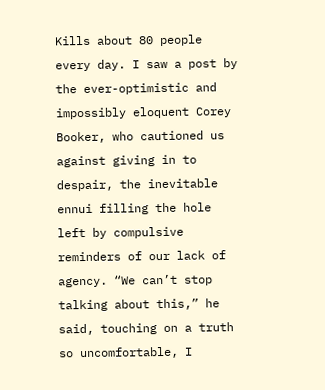Kills about 80 people every day. I saw a post by the ever-optimistic and impossibly eloquent Corey Booker, who cautioned us against giving in to despair, the inevitable ennui filling the hole left by compulsive reminders of our lack of agency. “We can’t stop talking about this,” he said, touching on a truth so uncomfortable, I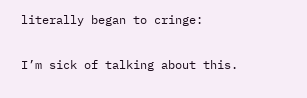literally began to cringe:

I’m sick of talking about this.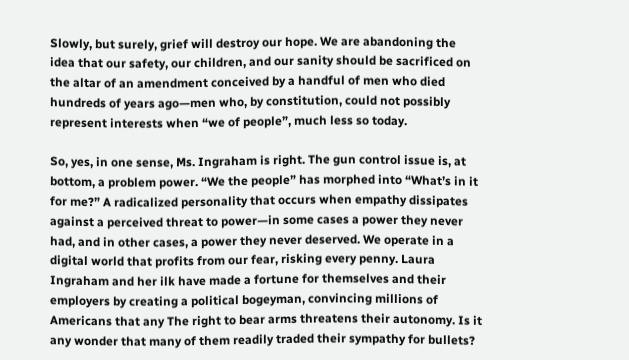Slowly, but surely, grief will destroy our hope. We are abandoning the idea that our safety, our children, and our sanity should be sacrificed on the altar of an amendment conceived by a handful of men who died hundreds of years ago—men who, by constitution, could not possibly represent interests when “we of people”, much less so today.

So, yes, in one sense, Ms. Ingraham is right. The gun control issue is, at bottom, a problem power. “We the people” has morphed into “What’s in it for me?” A radicalized personality that occurs when empathy dissipates against a perceived threat to power—in some cases a power they never had, and in other cases, a power they never deserved. We operate in a digital world that profits from our fear, risking every penny. Laura Ingraham and her ilk have made a fortune for themselves and their employers by creating a political bogeyman, convincing millions of Americans that any The right to bear arms threatens their autonomy. Is it any wonder that many of them readily traded their sympathy for bullets?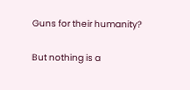Guns for their humanity?

But nothing is a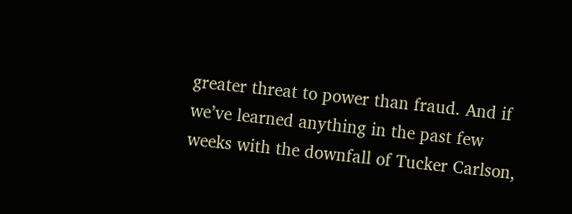greater threat to power than fraud. And if we’ve learned anything in the past few weeks with the downfall of Tucker Carlson,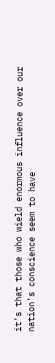it’s that those who wield enormous influence over our nation’s conscience seem to have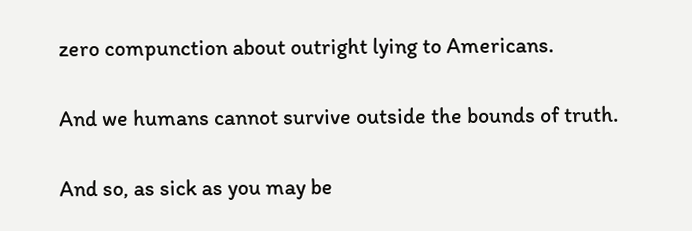zero compunction about outright lying to Americans.

And we humans cannot survive outside the bounds of truth.

And so, as sick as you may be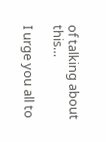of talking about this…

I urge you all to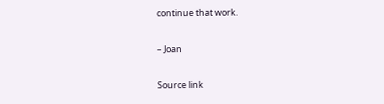continue that work.

– Joan

Source link